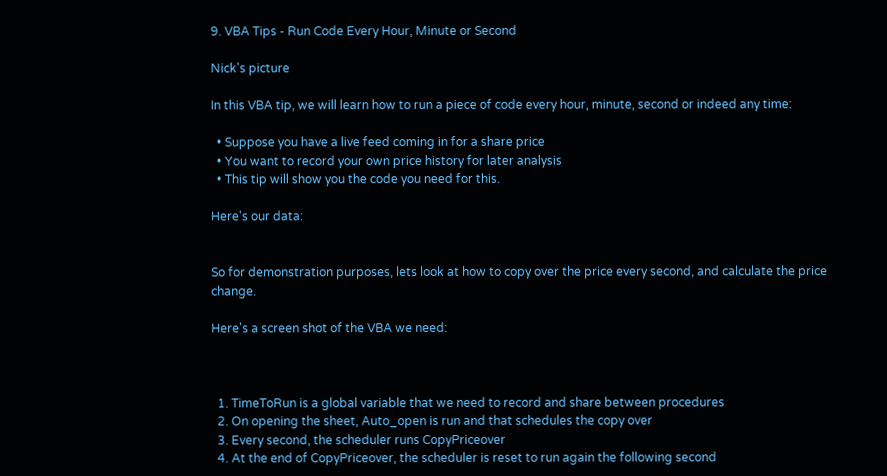9. VBA Tips - Run Code Every Hour, Minute or Second

Nick's picture

In this VBA tip, we will learn how to run a piece of code every hour, minute, second or indeed any time:

  • Suppose you have a live feed coming in for a share price
  • You want to record your own price history for later analysis
  • This tip will show you the code you need for this.

Here's our data:


So for demonstration purposes, lets look at how to copy over the price every second, and calculate the price change.

Here's a screen shot of the VBA we need:



  1. TimeToRun is a global variable that we need to record and share between procedures
  2. On opening the sheet, Auto_open is run and that schedules the copy over
  3. Every second, the scheduler runs CopyPriceover
  4. At the end of CopyPriceover, the scheduler is reset to run again the following second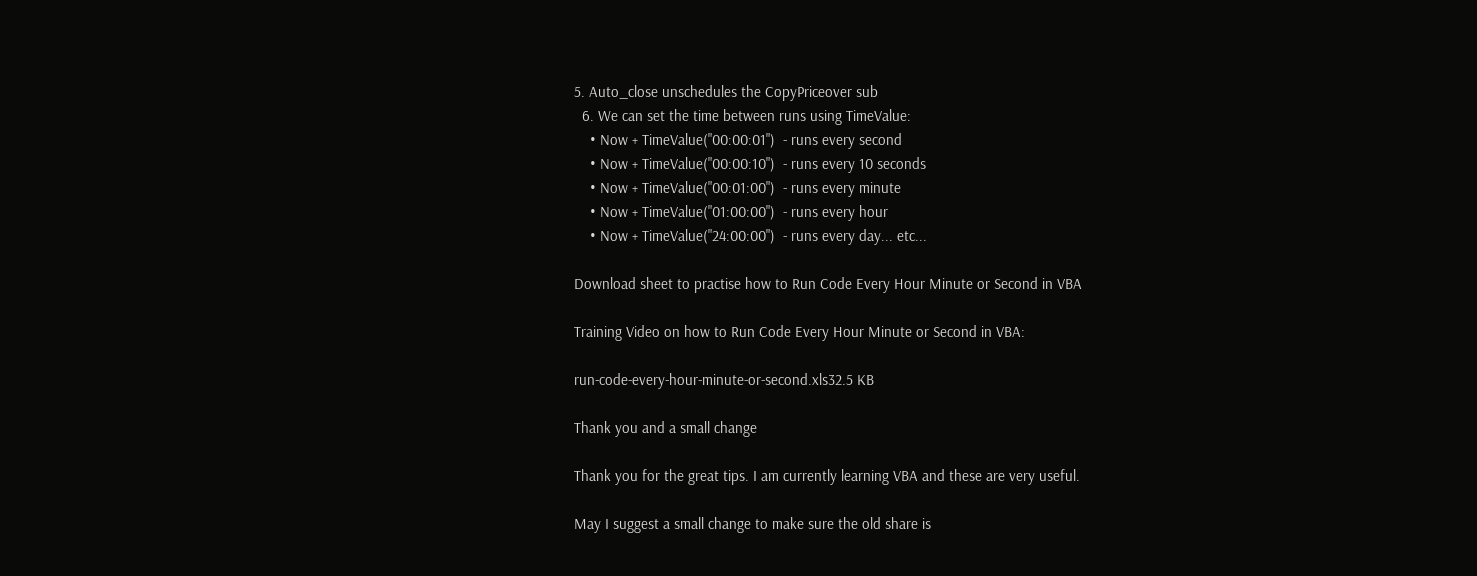5. Auto_close unschedules the CopyPriceover sub
  6. We can set the time between runs using TimeValue:
    • Now + TimeValue("00:00:01")  - runs every second
    • Now + TimeValue("00:00:10")  - runs every 10 seconds
    • Now + TimeValue("00:01:00")  - runs every minute
    • Now + TimeValue("01:00:00")  - runs every hour
    • Now + TimeValue("24:00:00")  - runs every day... etc...

Download sheet to practise how to Run Code Every Hour Minute or Second in VBA

Training Video on how to Run Code Every Hour Minute or Second in VBA:

run-code-every-hour-minute-or-second.xls32.5 KB

Thank you and a small change

Thank you for the great tips. I am currently learning VBA and these are very useful.

May I suggest a small change to make sure the old share is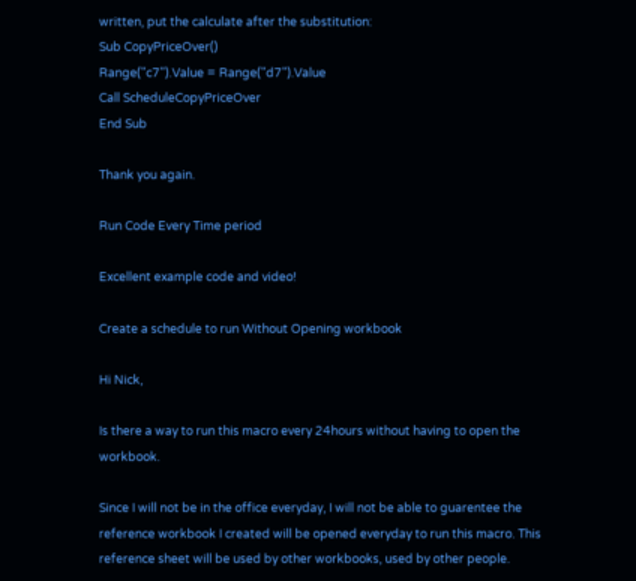written, put the calculate after the substitution:
Sub CopyPriceOver()
Range("c7").Value = Range("d7").Value
Call ScheduleCopyPriceOver
End Sub

Thank you again.

Run Code Every Time period

Excellent example code and video!

Create a schedule to run Without Opening workbook

Hi Nick,

Is there a way to run this macro every 24hours without having to open the workbook.

Since I will not be in the office everyday, I will not be able to guarentee the reference workbook I created will be opened everyday to run this macro. This reference sheet will be used by other workbooks, used by other people.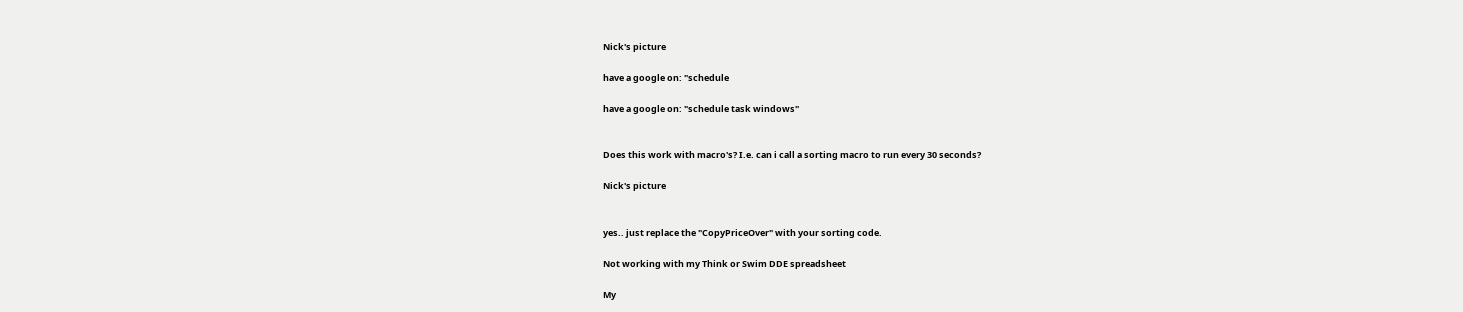Nick's picture

have a google on: "schedule

have a google on: "schedule task windows"


Does this work with macro's? I.e. can i call a sorting macro to run every 30 seconds?

Nick's picture


yes.. just replace the "CopyPriceOver" with your sorting code.

Not working with my Think or Swim DDE spreadsheet

My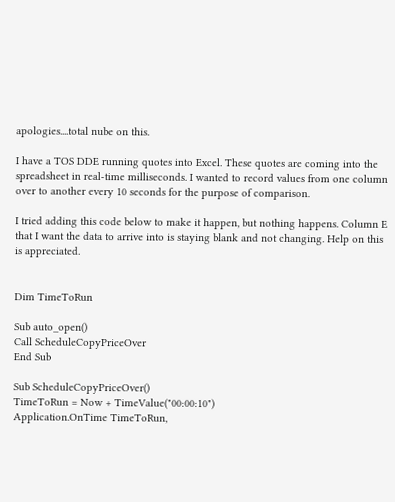apologies....total nube on this.

I have a TOS DDE running quotes into Excel. These quotes are coming into the spreadsheet in real-time milliseconds. I wanted to record values from one column over to another every 10 seconds for the purpose of comparison.

I tried adding this code below to make it happen, but nothing happens. Column E that I want the data to arrive into is staying blank and not changing. Help on this is appreciated.


Dim TimeToRun

Sub auto_open()
Call ScheduleCopyPriceOver
End Sub

Sub ScheduleCopyPriceOver()
TimeToRun = Now + TimeValue("00:00:10")
Application.OnTime TimeToRun,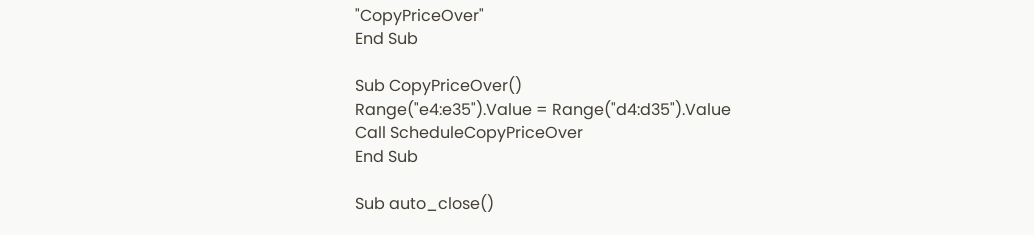"CopyPriceOver"
End Sub

Sub CopyPriceOver()
Range("e4:e35").Value = Range("d4:d35").Value
Call ScheduleCopyPriceOver
End Sub

Sub auto_close()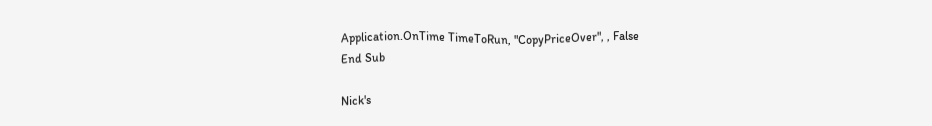Application.OnTime TimeToRun, "CopyPriceOver", , False
End Sub

Nick's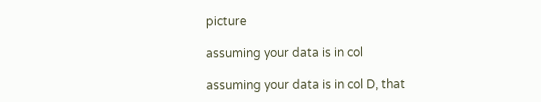picture

assuming your data is in col

assuming your data is in col D, that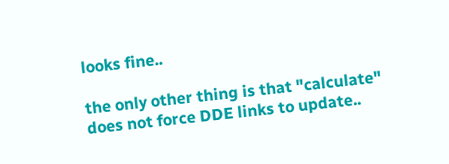looks fine..

the only other thing is that "calculate" does not force DDE links to update..